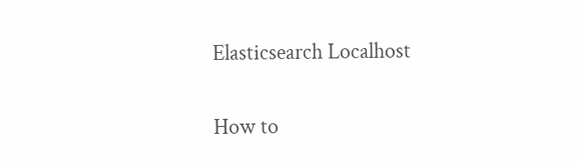Elasticsearch Localhost

How to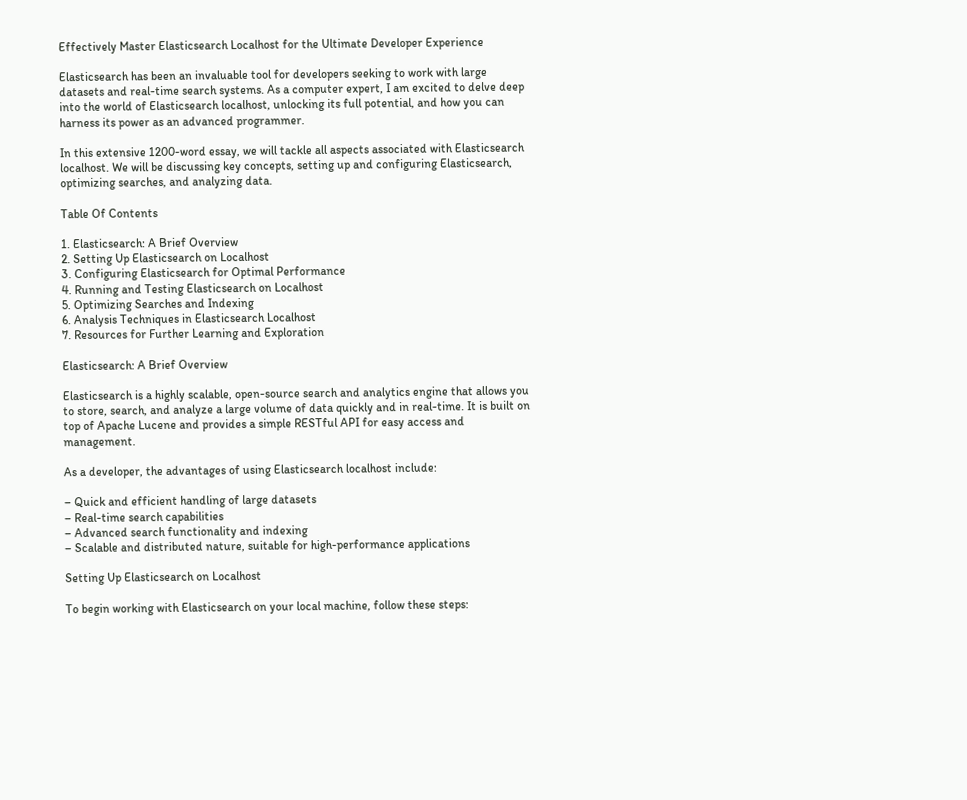Effectively Master Elasticsearch Localhost for the Ultimate Developer Experience

Elasticsearch has been an invaluable tool for developers seeking to work with large datasets and real-time search systems. As a computer expert, I am excited to delve deep into the world of Elasticsearch localhost, unlocking its full potential, and how you can harness its power as an advanced programmer.

In this extensive 1200-word essay, we will tackle all aspects associated with Elasticsearch localhost. We will be discussing key concepts, setting up and configuring Elasticsearch, optimizing searches, and analyzing data.

Table Of Contents

1. Elasticsearch: A Brief Overview
2. Setting Up Elasticsearch on Localhost
3. Configuring Elasticsearch for Optimal Performance
4. Running and Testing Elasticsearch on Localhost
5. Optimizing Searches and Indexing
6. Analysis Techniques in Elasticsearch Localhost
7. Resources for Further Learning and Exploration

Elasticsearch: A Brief Overview

Elasticsearch is a highly scalable, open-source search and analytics engine that allows you to store, search, and analyze a large volume of data quickly and in real-time. It is built on top of Apache Lucene and provides a simple RESTful API for easy access and management.

As a developer, the advantages of using Elasticsearch localhost include:

– Quick and efficient handling of large datasets
– Real-time search capabilities
– Advanced search functionality and indexing
– Scalable and distributed nature, suitable for high-performance applications

Setting Up Elasticsearch on Localhost

To begin working with Elasticsearch on your local machine, follow these steps: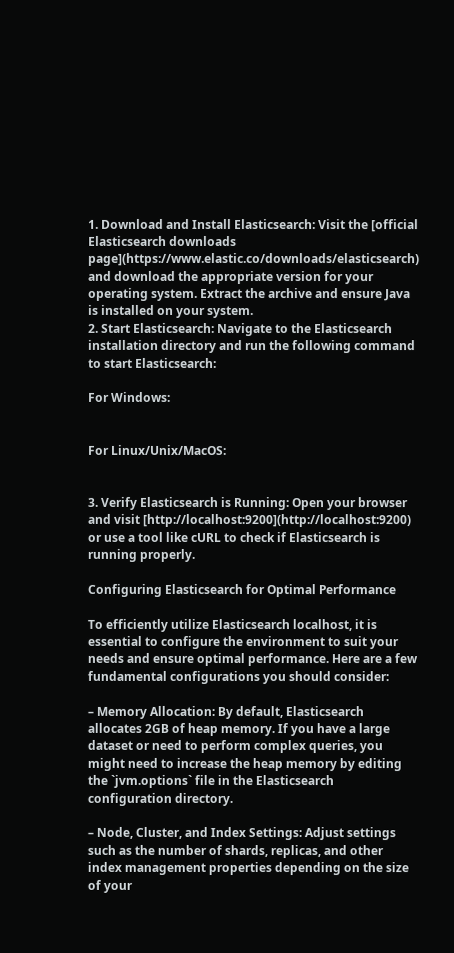1. Download and Install Elasticsearch: Visit the [official Elasticsearch downloads page](https://www.elastic.co/downloads/elasticsearch) and download the appropriate version for your operating system. Extract the archive and ensure Java is installed on your system.
2. Start Elasticsearch: Navigate to the Elasticsearch installation directory and run the following command to start Elasticsearch:

For Windows:


For Linux/Unix/MacOS:


3. Verify Elasticsearch is Running: Open your browser and visit [http://localhost:9200](http://localhost:9200) or use a tool like cURL to check if Elasticsearch is running properly.

Configuring Elasticsearch for Optimal Performance

To efficiently utilize Elasticsearch localhost, it is essential to configure the environment to suit your needs and ensure optimal performance. Here are a few fundamental configurations you should consider:

– Memory Allocation: By default, Elasticsearch allocates 2GB of heap memory. If you have a large dataset or need to perform complex queries, you might need to increase the heap memory by editing the `jvm.options` file in the Elasticsearch configuration directory.

– Node, Cluster, and Index Settings: Adjust settings such as the number of shards, replicas, and other index management properties depending on the size of your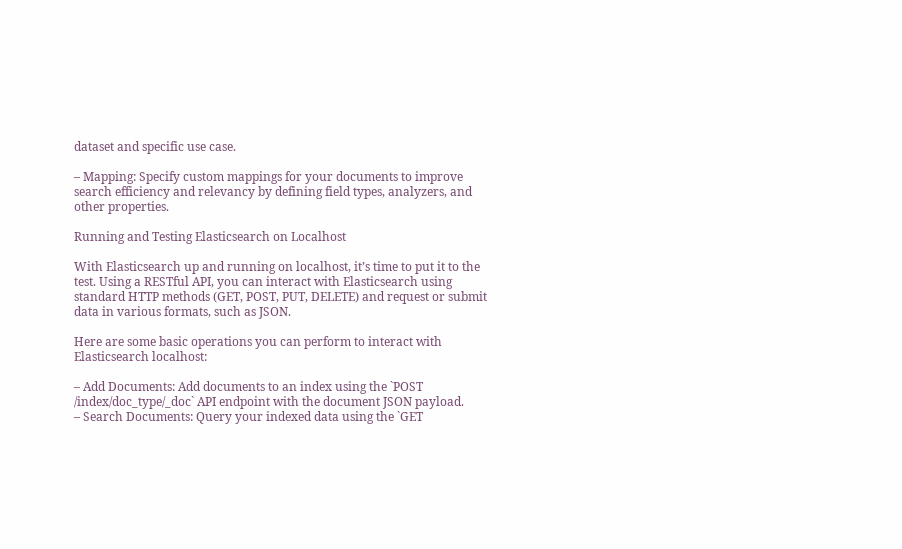dataset and specific use case.

– Mapping: Specify custom mappings for your documents to improve search efficiency and relevancy by defining field types, analyzers, and other properties.

Running and Testing Elasticsearch on Localhost

With Elasticsearch up and running on localhost, it’s time to put it to the test. Using a RESTful API, you can interact with Elasticsearch using standard HTTP methods (GET, POST, PUT, DELETE) and request or submit data in various formats, such as JSON.

Here are some basic operations you can perform to interact with Elasticsearch localhost:

– Add Documents: Add documents to an index using the `POST /index/doc_type/_doc` API endpoint with the document JSON payload.
– Search Documents: Query your indexed data using the `GET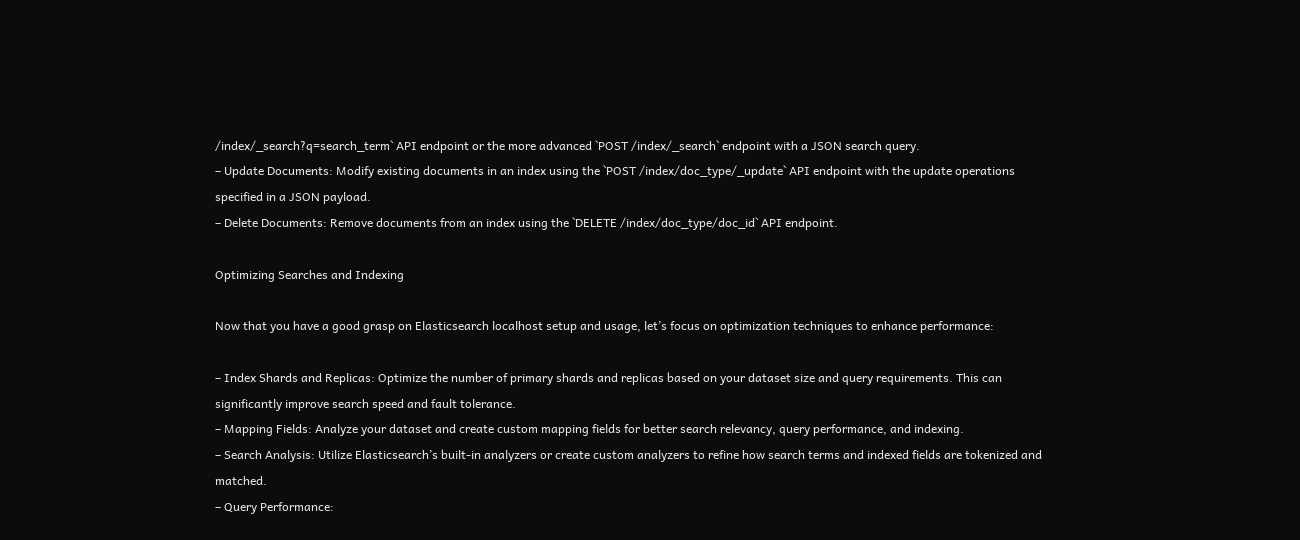/index/_search?q=search_term` API endpoint or the more advanced `POST /index/_search` endpoint with a JSON search query.
– Update Documents: Modify existing documents in an index using the `POST /index/doc_type/_update` API endpoint with the update operations specified in a JSON payload.
– Delete Documents: Remove documents from an index using the `DELETE /index/doc_type/doc_id` API endpoint.

Optimizing Searches and Indexing

Now that you have a good grasp on Elasticsearch localhost setup and usage, let’s focus on optimization techniques to enhance performance:

– Index Shards and Replicas: Optimize the number of primary shards and replicas based on your dataset size and query requirements. This can significantly improve search speed and fault tolerance.
– Mapping Fields: Analyze your dataset and create custom mapping fields for better search relevancy, query performance, and indexing.
– Search Analysis: Utilize Elasticsearch’s built-in analyzers or create custom analyzers to refine how search terms and indexed fields are tokenized and matched.
– Query Performance: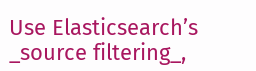Use Elasticsearch’s _source filtering_,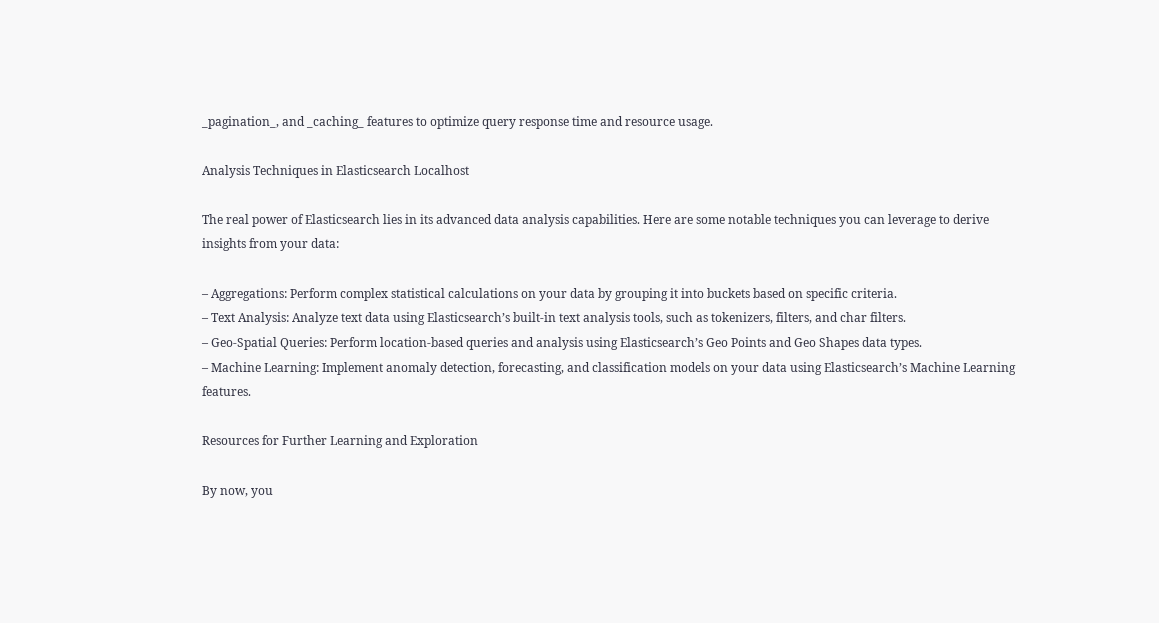_pagination_, and _caching_ features to optimize query response time and resource usage.

Analysis Techniques in Elasticsearch Localhost

The real power of Elasticsearch lies in its advanced data analysis capabilities. Here are some notable techniques you can leverage to derive insights from your data:

– Aggregations: Perform complex statistical calculations on your data by grouping it into buckets based on specific criteria.
– Text Analysis: Analyze text data using Elasticsearch’s built-in text analysis tools, such as tokenizers, filters, and char filters.
– Geo-Spatial Queries: Perform location-based queries and analysis using Elasticsearch’s Geo Points and Geo Shapes data types.
– Machine Learning: Implement anomaly detection, forecasting, and classification models on your data using Elasticsearch’s Machine Learning features.

Resources for Further Learning and Exploration

By now, you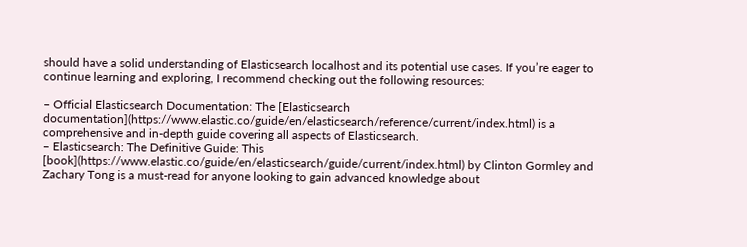should have a solid understanding of Elasticsearch localhost and its potential use cases. If you’re eager to continue learning and exploring, I recommend checking out the following resources:

– Official Elasticsearch Documentation: The [Elasticsearch documentation](https://www.elastic.co/guide/en/elasticsearch/reference/current/index.html) is a comprehensive and in-depth guide covering all aspects of Elasticsearch.
– Elasticsearch: The Definitive Guide: This [book](https://www.elastic.co/guide/en/elasticsearch/guide/current/index.html) by Clinton Gormley and Zachary Tong is a must-read for anyone looking to gain advanced knowledge about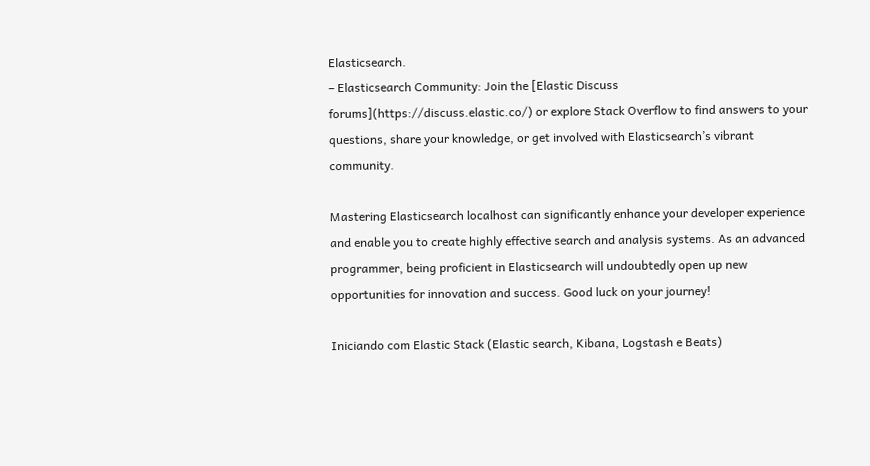Elasticsearch.
– Elasticsearch Community: Join the [Elastic Discuss forums](https://discuss.elastic.co/) or explore Stack Overflow to find answers to your questions, share your knowledge, or get involved with Elasticsearch’s vibrant community.

Mastering Elasticsearch localhost can significantly enhance your developer experience and enable you to create highly effective search and analysis systems. As an advanced programmer, being proficient in Elasticsearch will undoubtedly open up new opportunities for innovation and success. Good luck on your journey!

Iniciando com Elastic Stack (Elastic search, Kibana, Logstash e Beats)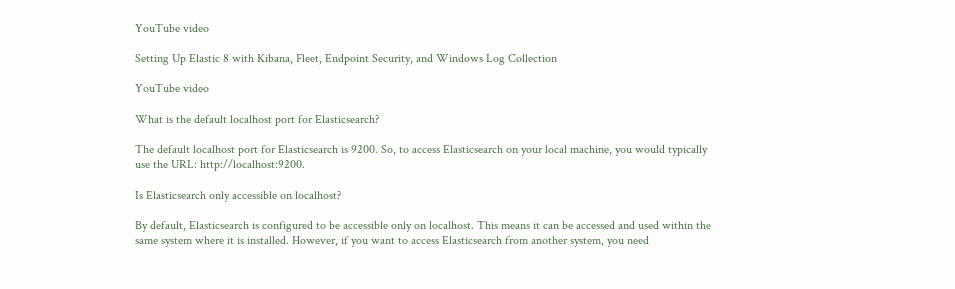YouTube video

Setting Up Elastic 8 with Kibana, Fleet, Endpoint Security, and Windows Log Collection

YouTube video

What is the default localhost port for Elasticsearch?

The default localhost port for Elasticsearch is 9200. So, to access Elasticsearch on your local machine, you would typically use the URL: http://localhost:9200.

Is Elasticsearch only accessible on localhost?

By default, Elasticsearch is configured to be accessible only on localhost. This means it can be accessed and used within the same system where it is installed. However, if you want to access Elasticsearch from another system, you need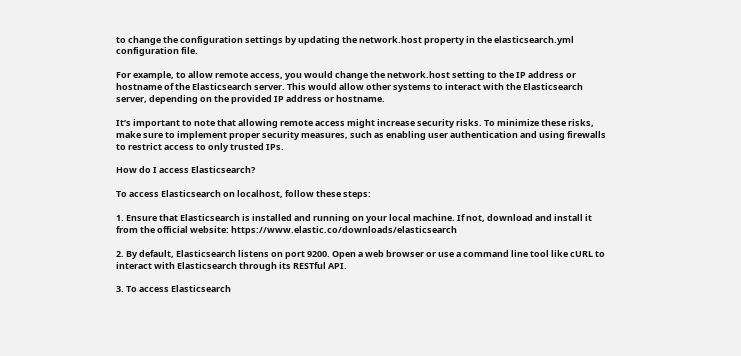to change the configuration settings by updating the network.host property in the elasticsearch.yml configuration file.

For example, to allow remote access, you would change the network.host setting to the IP address or hostname of the Elasticsearch server. This would allow other systems to interact with the Elasticsearch server, depending on the provided IP address or hostname.

It’s important to note that allowing remote access might increase security risks. To minimize these risks, make sure to implement proper security measures, such as enabling user authentication and using firewalls to restrict access to only trusted IPs.

How do I access Elasticsearch?

To access Elasticsearch on localhost, follow these steps:

1. Ensure that Elasticsearch is installed and running on your local machine. If not, download and install it from the official website: https://www.elastic.co/downloads/elasticsearch

2. By default, Elasticsearch listens on port 9200. Open a web browser or use a command line tool like cURL to interact with Elasticsearch through its RESTful API.

3. To access Elasticsearch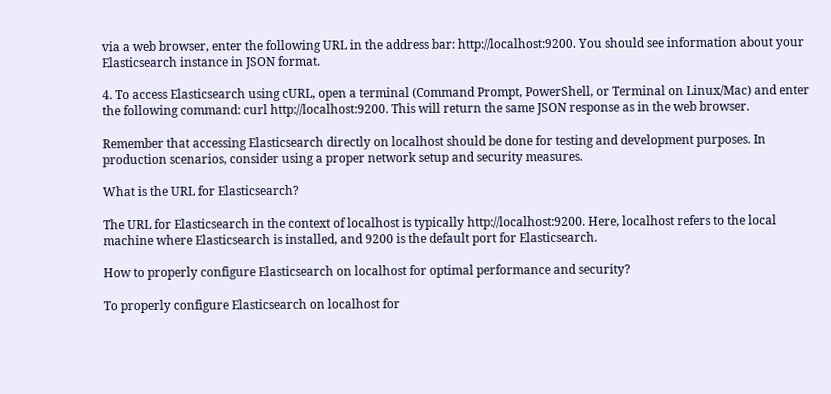via a web browser, enter the following URL in the address bar: http://localhost:9200. You should see information about your Elasticsearch instance in JSON format.

4. To access Elasticsearch using cURL, open a terminal (Command Prompt, PowerShell, or Terminal on Linux/Mac) and enter the following command: curl http://localhost:9200. This will return the same JSON response as in the web browser.

Remember that accessing Elasticsearch directly on localhost should be done for testing and development purposes. In production scenarios, consider using a proper network setup and security measures.

What is the URL for Elasticsearch?

The URL for Elasticsearch in the context of localhost is typically http://localhost:9200. Here, localhost refers to the local machine where Elasticsearch is installed, and 9200 is the default port for Elasticsearch.

How to properly configure Elasticsearch on localhost for optimal performance and security?

To properly configure Elasticsearch on localhost for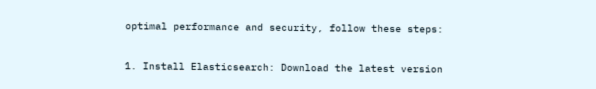optimal performance and security, follow these steps:

1. Install Elasticsearch: Download the latest version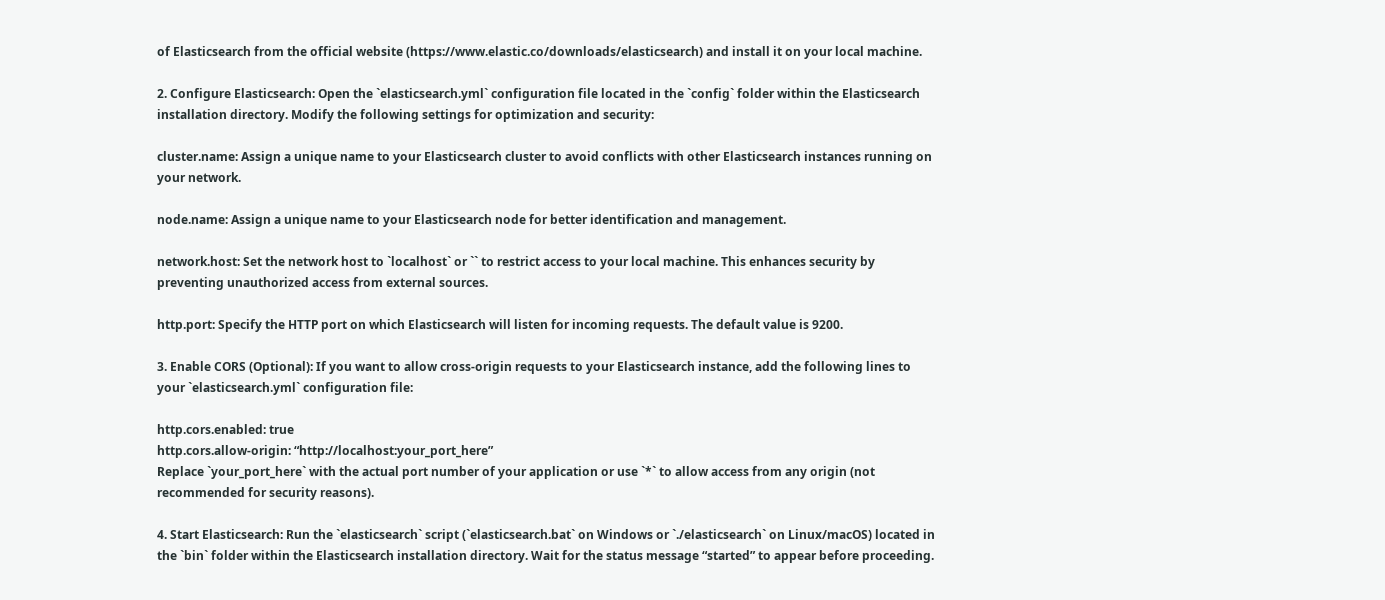of Elasticsearch from the official website (https://www.elastic.co/downloads/elasticsearch) and install it on your local machine.

2. Configure Elasticsearch: Open the `elasticsearch.yml` configuration file located in the `config` folder within the Elasticsearch installation directory. Modify the following settings for optimization and security:

cluster.name: Assign a unique name to your Elasticsearch cluster to avoid conflicts with other Elasticsearch instances running on your network.

node.name: Assign a unique name to your Elasticsearch node for better identification and management.

network.host: Set the network host to `localhost` or `` to restrict access to your local machine. This enhances security by preventing unauthorized access from external sources.

http.port: Specify the HTTP port on which Elasticsearch will listen for incoming requests. The default value is 9200.

3. Enable CORS (Optional): If you want to allow cross-origin requests to your Elasticsearch instance, add the following lines to your `elasticsearch.yml` configuration file:

http.cors.enabled: true
http.cors.allow-origin: “http://localhost:your_port_here”
Replace `your_port_here` with the actual port number of your application or use `*` to allow access from any origin (not recommended for security reasons).

4. Start Elasticsearch: Run the `elasticsearch` script (`elasticsearch.bat` on Windows or `./elasticsearch` on Linux/macOS) located in the `bin` folder within the Elasticsearch installation directory. Wait for the status message “started” to appear before proceeding.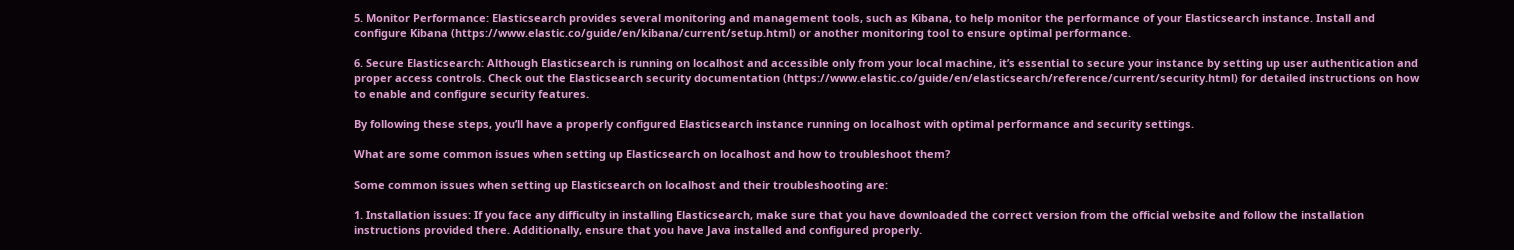5. Monitor Performance: Elasticsearch provides several monitoring and management tools, such as Kibana, to help monitor the performance of your Elasticsearch instance. Install and configure Kibana (https://www.elastic.co/guide/en/kibana/current/setup.html) or another monitoring tool to ensure optimal performance.

6. Secure Elasticsearch: Although Elasticsearch is running on localhost and accessible only from your local machine, it’s essential to secure your instance by setting up user authentication and proper access controls. Check out the Elasticsearch security documentation (https://www.elastic.co/guide/en/elasticsearch/reference/current/security.html) for detailed instructions on how to enable and configure security features.

By following these steps, you’ll have a properly configured Elasticsearch instance running on localhost with optimal performance and security settings.

What are some common issues when setting up Elasticsearch on localhost and how to troubleshoot them?

Some common issues when setting up Elasticsearch on localhost and their troubleshooting are:

1. Installation issues: If you face any difficulty in installing Elasticsearch, make sure that you have downloaded the correct version from the official website and follow the installation instructions provided there. Additionally, ensure that you have Java installed and configured properly.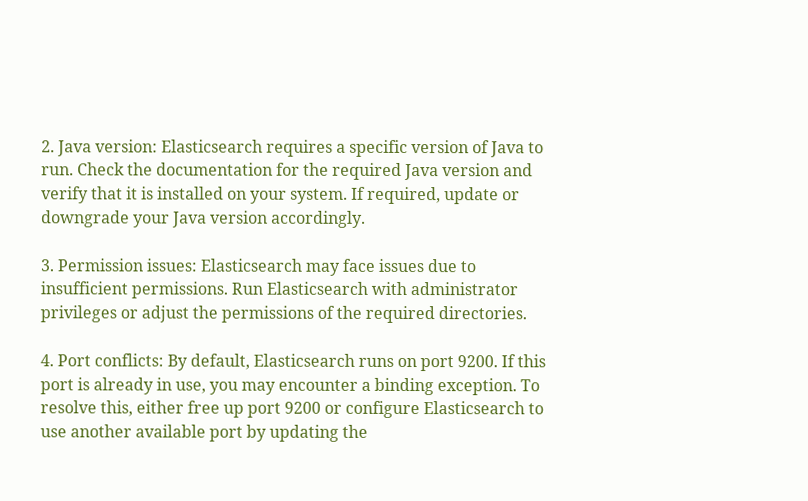2. Java version: Elasticsearch requires a specific version of Java to run. Check the documentation for the required Java version and verify that it is installed on your system. If required, update or downgrade your Java version accordingly.

3. Permission issues: Elasticsearch may face issues due to insufficient permissions. Run Elasticsearch with administrator privileges or adjust the permissions of the required directories.

4. Port conflicts: By default, Elasticsearch runs on port 9200. If this port is already in use, you may encounter a binding exception. To resolve this, either free up port 9200 or configure Elasticsearch to use another available port by updating the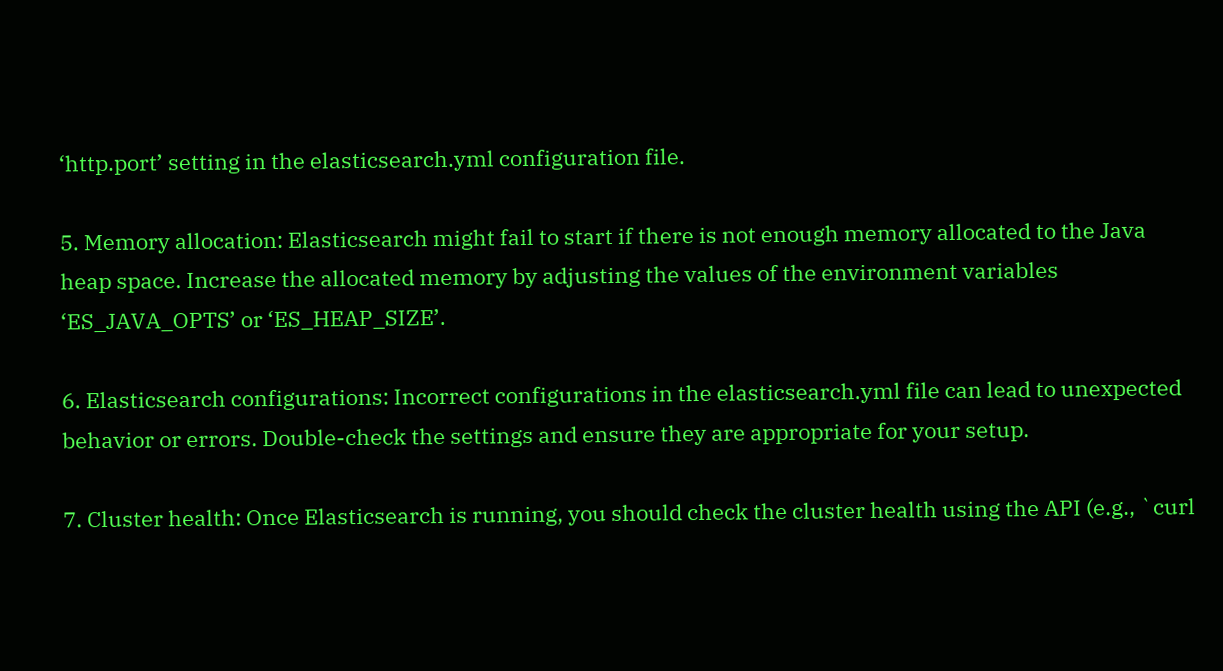‘http.port’ setting in the elasticsearch.yml configuration file.

5. Memory allocation: Elasticsearch might fail to start if there is not enough memory allocated to the Java heap space. Increase the allocated memory by adjusting the values of the environment variables ‘ES_JAVA_OPTS’ or ‘ES_HEAP_SIZE’.

6. Elasticsearch configurations: Incorrect configurations in the elasticsearch.yml file can lead to unexpected behavior or errors. Double-check the settings and ensure they are appropriate for your setup.

7. Cluster health: Once Elasticsearch is running, you should check the cluster health using the API (e.g., `curl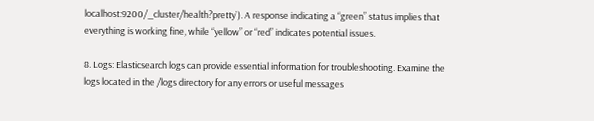localhost:9200/_cluster/health?pretty`). A response indicating a “green” status implies that everything is working fine, while “yellow” or “red” indicates potential issues.

8. Logs: Elasticsearch logs can provide essential information for troubleshooting. Examine the logs located in the /logs directory for any errors or useful messages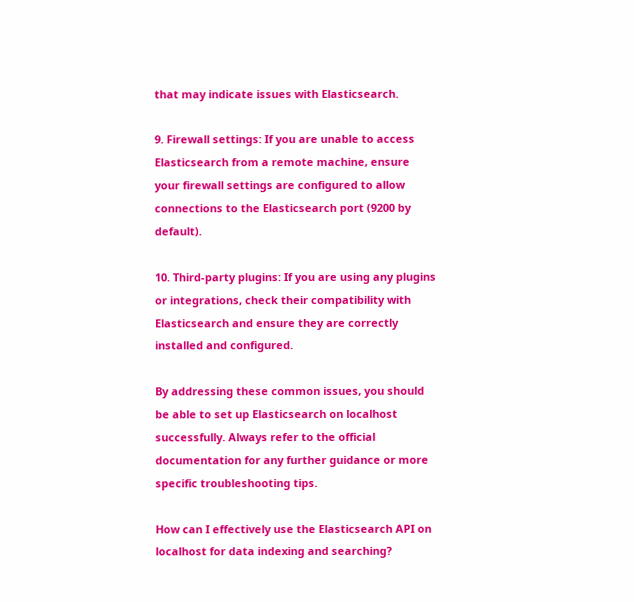that may indicate issues with Elasticsearch.

9. Firewall settings: If you are unable to access Elasticsearch from a remote machine, ensure your firewall settings are configured to allow connections to the Elasticsearch port (9200 by default).

10. Third-party plugins: If you are using any plugins or integrations, check their compatibility with Elasticsearch and ensure they are correctly installed and configured.

By addressing these common issues, you should be able to set up Elasticsearch on localhost successfully. Always refer to the official documentation for any further guidance or more specific troubleshooting tips.

How can I effectively use the Elasticsearch API on localhost for data indexing and searching?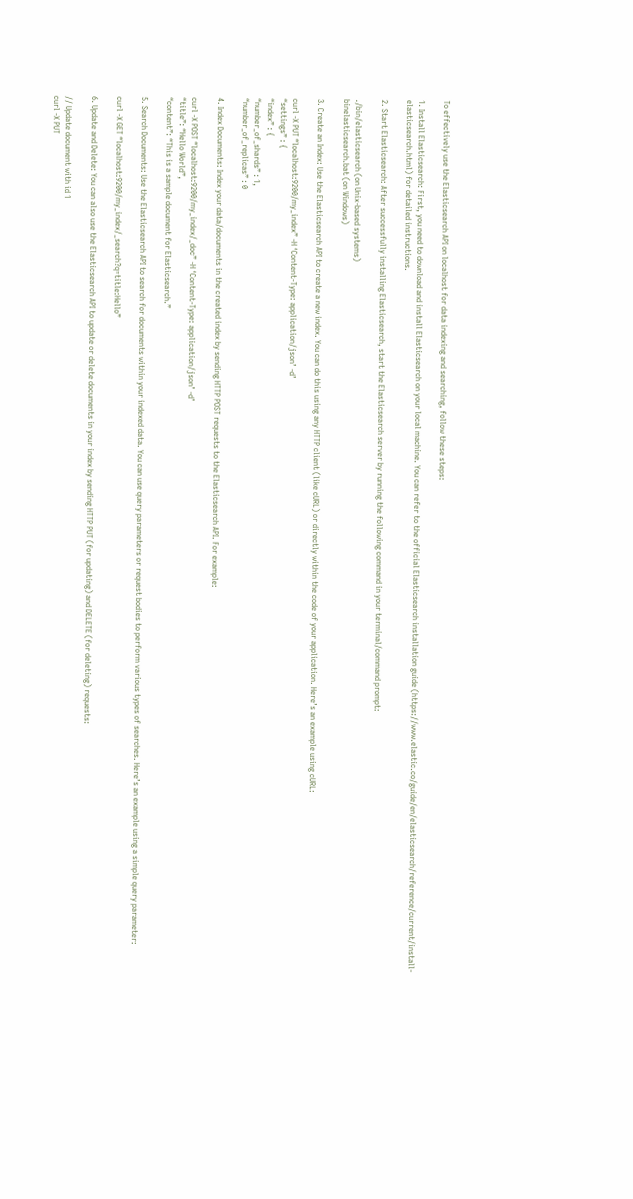To effectively use the Elasticsearch API on localhost for data indexing and searching, follow these steps:

1. Install Elasticsearch: First, you need to download and install Elasticsearch on your local machine. You can refer to the official Elasticsearch installation guide (https://www.elastic.co/guide/en/elasticsearch/reference/current/install-elasticsearch.html) for detailed instructions.

2. Start Elasticsearch: After successfully installing Elasticsearch, start the Elasticsearch server by running the following command in your terminal/command prompt:

./bin/elasticsearch (on Unix-based systems)
binelasticsearch.bat (on Windows)

3. Create an Index: Use the Elasticsearch API to create a new index. You can do this using any HTTP client (like cURL) or directly within the code of your application. Here’s an example using cURL:

curl -X PUT “localhost:9200/my_index” -H ‘Content-Type: application/json’ -d’
“settings” : {
“index” : {
“number_of_shards” : 1,
“number_of_replicas” : 0

4. Index Documents: Index your data/documents in the created index by sending HTTP POST requests to the Elasticsearch API. For example:

curl -X POST “localhost:9200/my_index/_doc” -H ‘Content-Type: application/json’ -d’
“title”: “Hello World”,
“content”: “This is a sample document for Elasticsearch.”

5. Search Documents: Use the Elasticsearch API to search for documents within your indexed data. You can use query parameters or request bodies to perform various types of searches. Here’s an example using a simple query parameter:

curl -X GET “localhost:9200/my_index/_search?q=title:Hello”

6. Update and Delete: You can also use the Elasticsearch API to update or delete documents in your index by sending HTTP PUT (for updating) and DELETE (for deleting) requests:

// Update document with id 1
curl -X PUT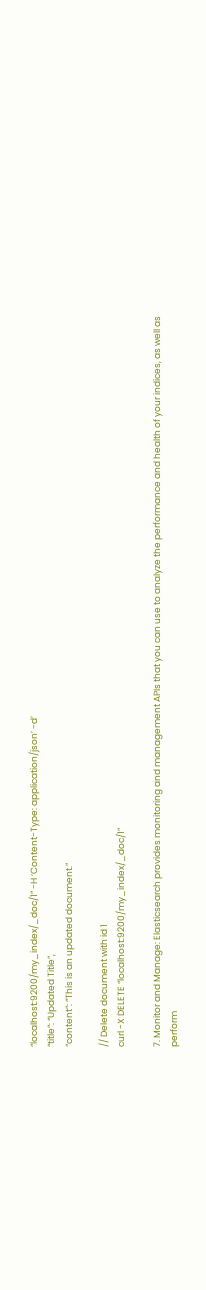“localhost:9200/my_index/_doc/1” -H ‘Content-Type: application/json’ -d’
“title”: “Updated Title”,
“content”: “This is an updated document.”

// Delete document with id 1
curl -X DELETE “localhost:9200/my_index/_doc/1”

7. Monitor and Manage: Elasticsearch provides monitoring and management APIs that you can use to analyze the performance and health of your indices, as well as perform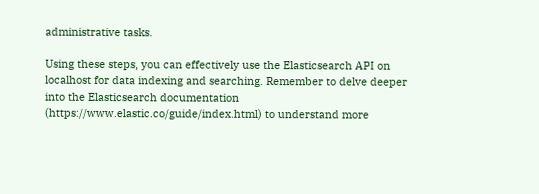administrative tasks.

Using these steps, you can effectively use the Elasticsearch API on localhost for data indexing and searching. Remember to delve deeper into the Elasticsearch documentation (https://www.elastic.co/guide/index.html) to understand more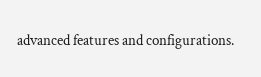advanced features and configurations.